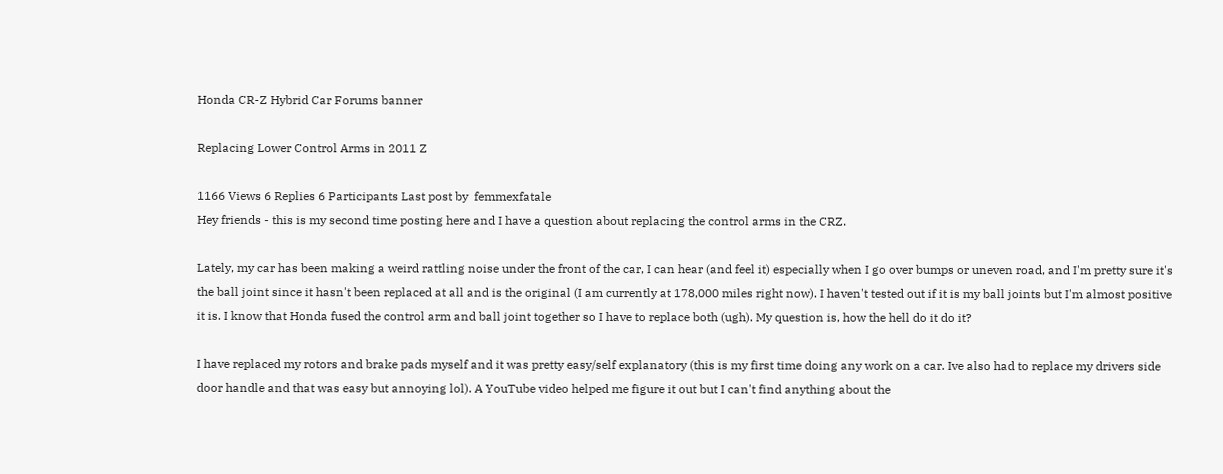Honda CR-Z Hybrid Car Forums banner

Replacing Lower Control Arms in 2011 Z

1166 Views 6 Replies 6 Participants Last post by  femmexfatale
Hey friends - this is my second time posting here and I have a question about replacing the control arms in the CRZ.

Lately, my car has been making a weird rattling noise under the front of the car, I can hear (and feel it) especially when I go over bumps or uneven road, and I'm pretty sure it's the ball joint since it hasn't been replaced at all and is the original (I am currently at 178,000 miles right now). I haven't tested out if it is my ball joints but I'm almost positive it is. I know that Honda fused the control arm and ball joint together so I have to replace both (ugh). My question is, how the hell do it do it?

I have replaced my rotors and brake pads myself and it was pretty easy/self explanatory (this is my first time doing any work on a car. Ive also had to replace my drivers side door handle and that was easy but annoying lol). A YouTube video helped me figure it out but I can't find anything about the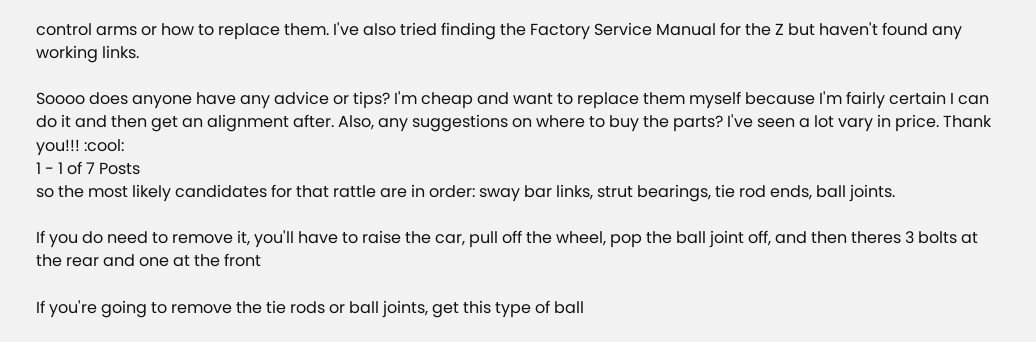control arms or how to replace them. I've also tried finding the Factory Service Manual for the Z but haven't found any working links.

Soooo does anyone have any advice or tips? I'm cheap and want to replace them myself because I'm fairly certain I can do it and then get an alignment after. Also, any suggestions on where to buy the parts? I've seen a lot vary in price. Thank you!!! :cool:
1 - 1 of 7 Posts
so the most likely candidates for that rattle are in order: sway bar links, strut bearings, tie rod ends, ball joints.

If you do need to remove it, you'll have to raise the car, pull off the wheel, pop the ball joint off, and then theres 3 bolts at the rear and one at the front

If you're going to remove the tie rods or ball joints, get this type of ball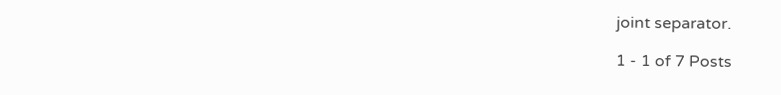joint separator.

1 - 1 of 7 Posts